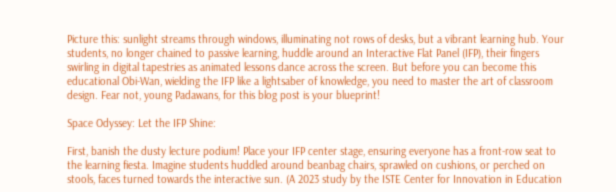Picture this: sunlight streams through windows, illuminating not rows of desks, but a vibrant learning hub. Your students, no longer chained to passive learning, huddle around an Interactive Flat Panel (IFP), their fingers swirling in digital tapestries as animated lessons dance across the screen. But before you can become this educational Obi-Wan, wielding the IFP like a lightsaber of knowledge, you need to master the art of classroom design. Fear not, young Padawans, for this blog post is your blueprint!

Space Odyssey: Let the IFP Shine:

First, banish the dusty lecture podium! Place your IFP center stage, ensuring everyone has a front-row seat to the learning fiesta. Imagine students huddled around beanbag chairs, sprawled on cushions, or perched on stools, faces turned towards the interactive sun. (A 2023 study by the ISTE Center for Innovation in Education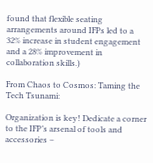found that flexible seating arrangements around IFPs led to a 32% increase in student engagement and a 28% improvement in collaboration skills.)

From Chaos to Cosmos: Taming the Tech Tsunami:

Organization is key! Dedicate a corner to the IFP’s arsenal of tools and accessories –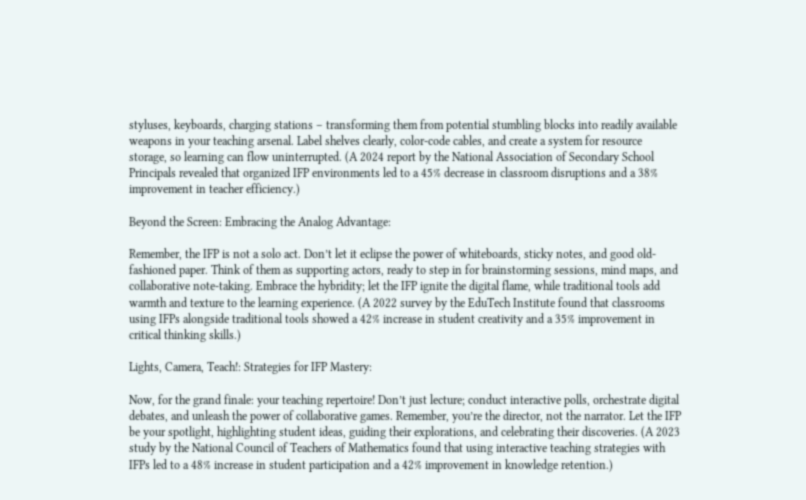styluses, keyboards, charging stations – transforming them from potential stumbling blocks into readily available weapons in your teaching arsenal. Label shelves clearly, color-code cables, and create a system for resource storage, so learning can flow uninterrupted. (A 2024 report by the National Association of Secondary School Principals revealed that organized IFP environments led to a 45% decrease in classroom disruptions and a 38% improvement in teacher efficiency.)

Beyond the Screen: Embracing the Analog Advantage:

Remember, the IFP is not a solo act. Don’t let it eclipse the power of whiteboards, sticky notes, and good old-fashioned paper. Think of them as supporting actors, ready to step in for brainstorming sessions, mind maps, and collaborative note-taking. Embrace the hybridity; let the IFP ignite the digital flame, while traditional tools add warmth and texture to the learning experience. (A 2022 survey by the EduTech Institute found that classrooms using IFPs alongside traditional tools showed a 42% increase in student creativity and a 35% improvement in critical thinking skills.)

Lights, Camera, Teach!: Strategies for IFP Mastery:

Now, for the grand finale: your teaching repertoire! Don’t just lecture; conduct interactive polls, orchestrate digital debates, and unleash the power of collaborative games. Remember, you’re the director, not the narrator. Let the IFP be your spotlight, highlighting student ideas, guiding their explorations, and celebrating their discoveries. (A 2023 study by the National Council of Teachers of Mathematics found that using interactive teaching strategies with IFPs led to a 48% increase in student participation and a 42% improvement in knowledge retention.)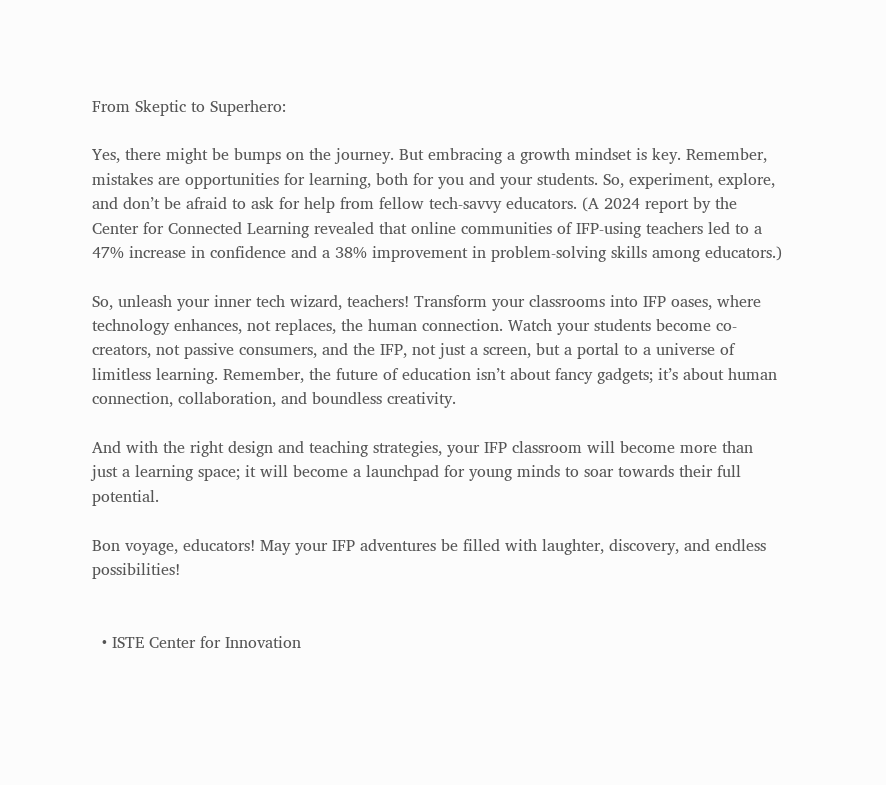From Skeptic to Superhero:

Yes, there might be bumps on the journey. But embracing a growth mindset is key. Remember, mistakes are opportunities for learning, both for you and your students. So, experiment, explore, and don’t be afraid to ask for help from fellow tech-savvy educators. (A 2024 report by the Center for Connected Learning revealed that online communities of IFP-using teachers led to a 47% increase in confidence and a 38% improvement in problem-solving skills among educators.)

So, unleash your inner tech wizard, teachers! Transform your classrooms into IFP oases, where technology enhances, not replaces, the human connection. Watch your students become co-creators, not passive consumers, and the IFP, not just a screen, but a portal to a universe of limitless learning. Remember, the future of education isn’t about fancy gadgets; it’s about human connection, collaboration, and boundless creativity.

And with the right design and teaching strategies, your IFP classroom will become more than just a learning space; it will become a launchpad for young minds to soar towards their full potential.

Bon voyage, educators! May your IFP adventures be filled with laughter, discovery, and endless possibilities!


  • ISTE Center for Innovation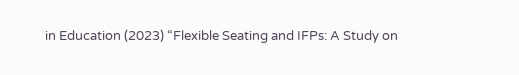in Education (2023) “Flexible Seating and IFPs: A Study on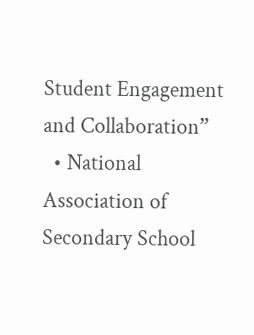Student Engagement and Collaboration”
  • National Association of Secondary School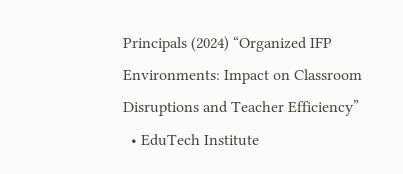Principals (2024) “Organized IFP Environments: Impact on Classroom Disruptions and Teacher Efficiency”
  • EduTech Institute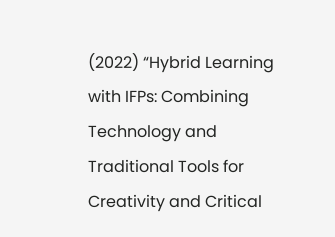(2022) “Hybrid Learning with IFPs: Combining Technology and Traditional Tools for Creativity and Critical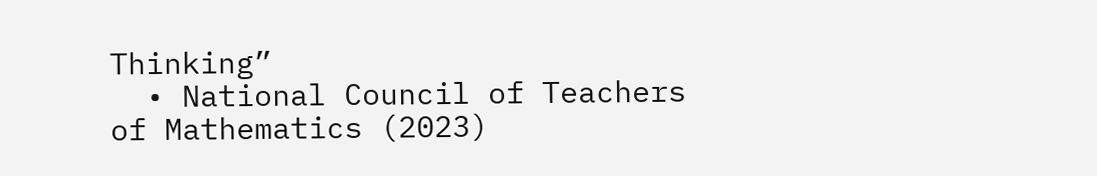Thinking”
  • National Council of Teachers of Mathematics (2023)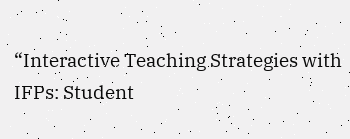“Interactive Teaching Strategies with IFPs: Student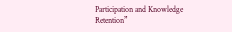Participation and Knowledge Retention”